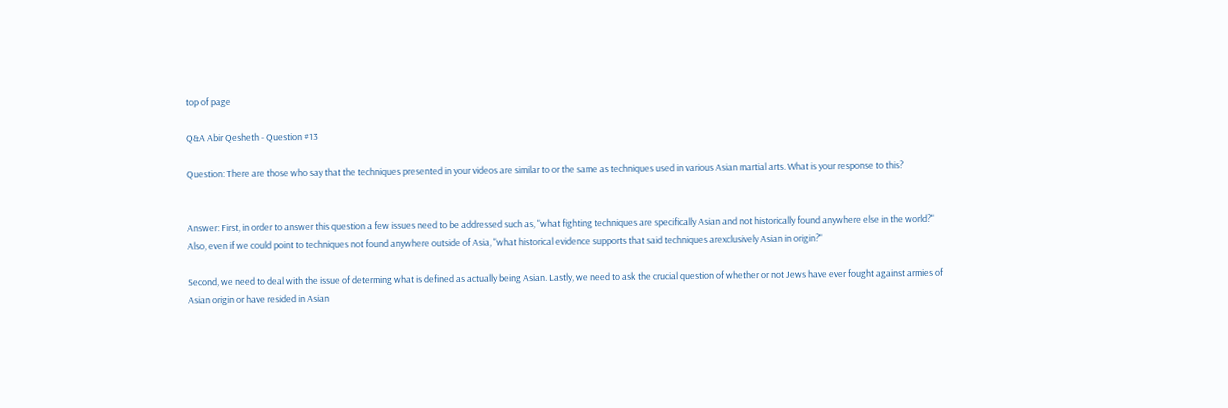top of page

Q&A Abir Qesheth - Question #13

Question: There are those who say that the techniques presented in your videos are similar to or the same as techniques used in various Asian martial arts. What is your response to this?


Answer: First, in order to answer this question a few issues need to be addressed such as, "what fighting techniques are specifically Asian and not historically found anywhere else in the world?" Also, even if we could point to techniques not found anywhere outside of Asia, "what historical evidence supports that said techniques arexclusively Asian in origin?"

Second, we need to deal with the issue of determing what is defined as actually being Asian. Lastly, we need to ask the crucial question of whether or not Jews have ever fought against armies of Asian origin or have resided in Asian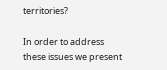territories?

In order to address these issues we present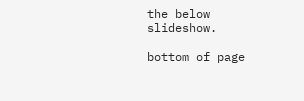the below slideshow.

bottom of page